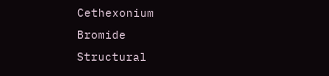Cethexonium Bromide
Structural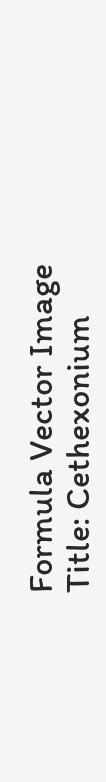Formula Vector Image
Title: Cethexonium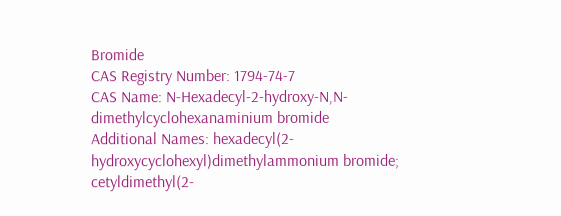Bromide
CAS Registry Number: 1794-74-7
CAS Name: N-Hexadecyl-2-hydroxy-N,N-dimethylcyclohexanaminium bromide
Additional Names: hexadecyl(2-hydroxycyclohexyl)dimethylammonium bromide; cetyldimethyl(2-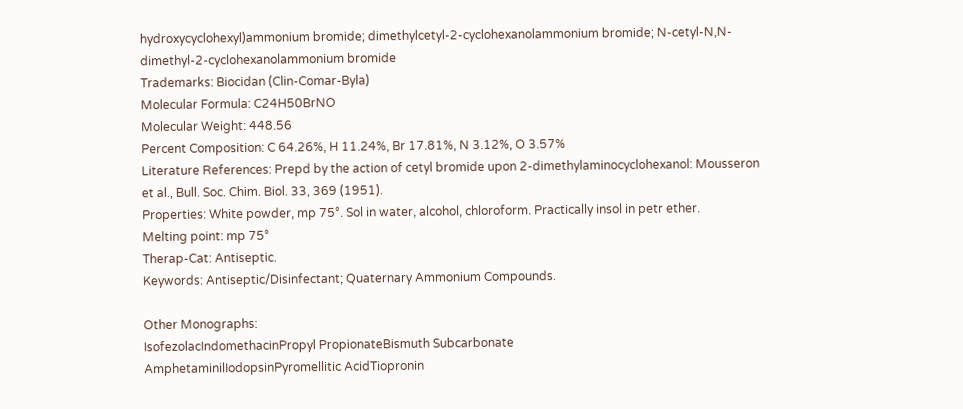hydroxycyclohexyl)ammonium bromide; dimethylcetyl-2-cyclohexanolammonium bromide; N-cetyl-N,N-dimethyl-2-cyclohexanolammonium bromide
Trademarks: Biocidan (Clin-Comar-Byla)
Molecular Formula: C24H50BrNO
Molecular Weight: 448.56
Percent Composition: C 64.26%, H 11.24%, Br 17.81%, N 3.12%, O 3.57%
Literature References: Prepd by the action of cetyl bromide upon 2-dimethylaminocyclohexanol: Mousseron et al., Bull. Soc. Chim. Biol. 33, 369 (1951).
Properties: White powder, mp 75°. Sol in water, alcohol, chloroform. Practically insol in petr ether.
Melting point: mp 75°
Therap-Cat: Antiseptic.
Keywords: Antiseptic/Disinfectant; Quaternary Ammonium Compounds.

Other Monographs:
IsofezolacIndomethacinPropyl PropionateBismuth Subcarbonate
AmphetaminilIodopsinPyromellitic AcidTiopronin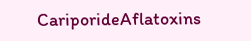CariporideAflatoxins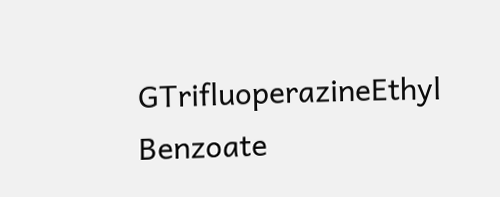GTrifluoperazineEthyl Benzoate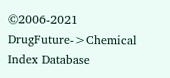©2006-2021 DrugFuture->Chemical Index Database